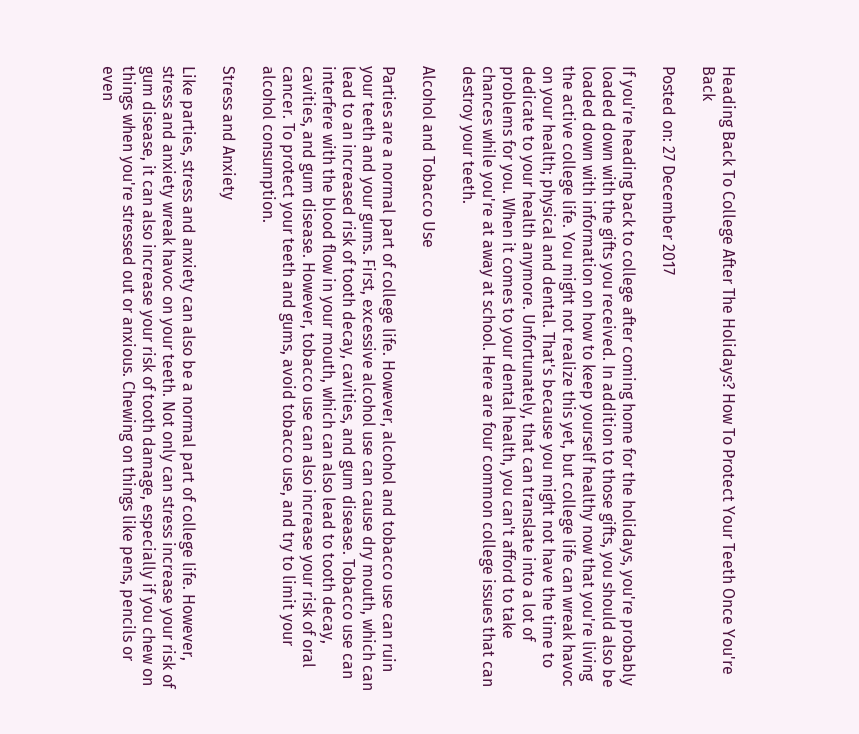Heading Back To College After The Holidays? How To Protect Your Teeth Once You're Back

Posted on: 27 December 2017

If you're heading back to college after coming home for the holidays, you're probably loaded down with the gifts you received. In addition to those gifts, you should also be loaded down with information on how to keep yourself healthy now that you're living the active college life. You might not realize this yet, but college life can wreak havoc on your health; physical and dental. That's because you might not have the time to dedicate to your health anymore. Unfortunately, that can translate into a lot of problems for you. When it comes to your dental health, you can't afford to take chances while you're at away at school. Here are four common college issues that can destroy your teeth.

Alcohol and Tobacco Use

Parties are a normal part of college life. However, alcohol and tobacco use can ruin your teeth and your gums. First, excessive alcohol use can cause dry mouth, which can lead to an increased risk of tooth decay, cavities, and gum disease. Tobacco use can interfere with the blood flow in your mouth, which can also lead to tooth decay, cavities, and gum disease. However, tobacco use can also increase your risk of oral cancer. To protect your teeth and gums, avoid tobacco use, and try to limit your alcohol consumption.

Stress and Anxiety

Like parties, stress and anxiety can also be a normal part of college life. However, stress and anxiety wreak havoc on your teeth. Not only can stress increase your risk of gum disease, it can also increase your risk of tooth damage, especially if you chew on things when you're stressed out or anxious. Chewing on things like pens, pencils or even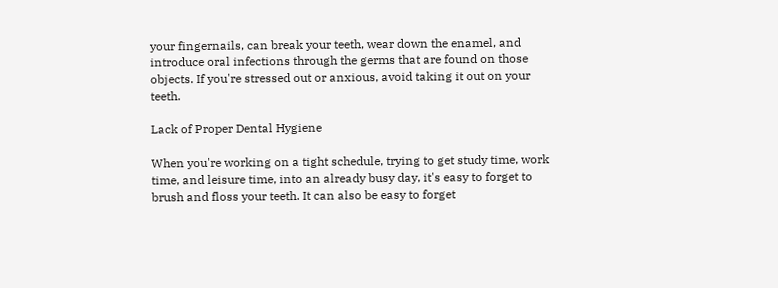your fingernails, can break your teeth, wear down the enamel, and introduce oral infections through the germs that are found on those objects. If you're stressed out or anxious, avoid taking it out on your teeth.

Lack of Proper Dental Hygiene

When you're working on a tight schedule, trying to get study time, work time, and leisure time, into an already busy day, it's easy to forget to brush and floss your teeth. It can also be easy to forget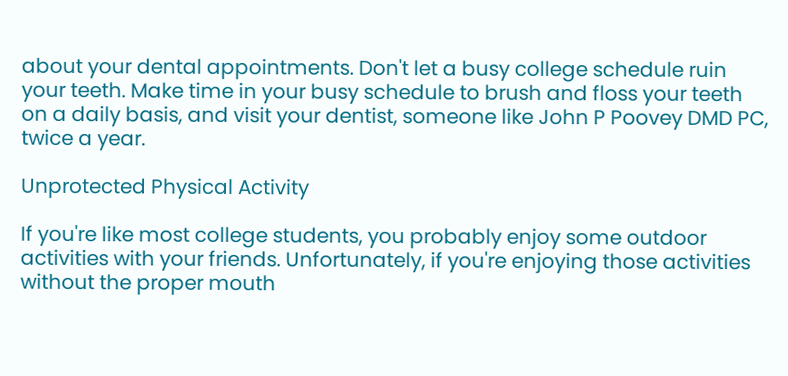about your dental appointments. Don't let a busy college schedule ruin your teeth. Make time in your busy schedule to brush and floss your teeth on a daily basis, and visit your dentist, someone like John P Poovey DMD PC, twice a year.

Unprotected Physical Activity

If you're like most college students, you probably enjoy some outdoor activities with your friends. Unfortunately, if you're enjoying those activities without the proper mouth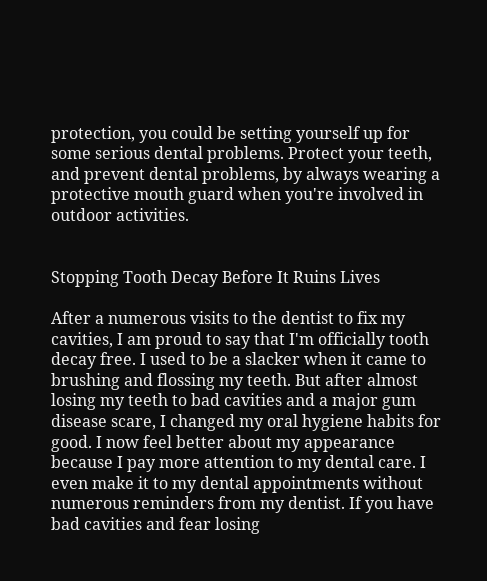protection, you could be setting yourself up for some serious dental problems. Protect your teeth, and prevent dental problems, by always wearing a protective mouth guard when you're involved in outdoor activities.


Stopping Tooth Decay Before It Ruins Lives

After a numerous visits to the dentist to fix my cavities, I am proud to say that I'm officially tooth decay free. I used to be a slacker when it came to brushing and flossing my teeth. But after almost losing my teeth to bad cavities and a major gum disease scare, I changed my oral hygiene habits for good. I now feel better about my appearance because I pay more attention to my dental care. I even make it to my dental appointments without numerous reminders from my dentist. If you have bad cavities and fear losing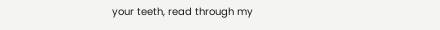your teeth, read through my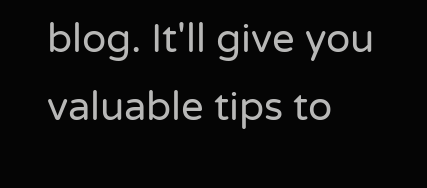blog. It'll give you valuable tips to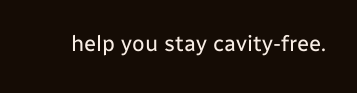help you stay cavity-free.